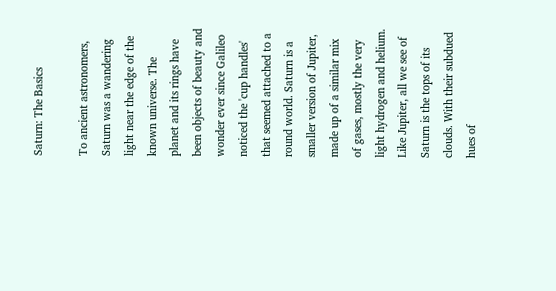Saturn: The Basics

To ancient astronomers, Saturn was a wandering light near the edge of the known universe. The planet and its rings have been objects of beauty and wonder ever since Galileo noticed the 'cup handles' that seemed attached to a round world. Saturn is a smaller version of Jupiter, made up of a similar mix of gases, mostly the very light hydrogen and helium. Like Jupiter, all we see of Saturn is the tops of its clouds. With their subdued hues of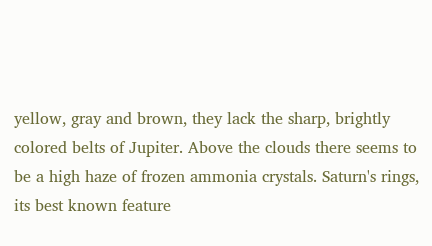yellow, gray and brown, they lack the sharp, brightly colored belts of Jupiter. Above the clouds there seems to be a high haze of frozen ammonia crystals. Saturn's rings, its best known feature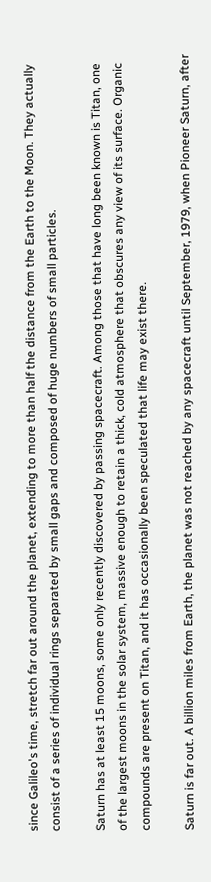since Galileo's time, stretch far out around the planet, extending to more than half the distance from the Earth to the Moon. They actually consist of a series of individual rings separated by small gaps and composed of huge numbers of small particles.

Saturn has at least 15 moons, some only recently discovered by passing spacecraft. Among those that have long been known is Titan, one of the largest moons in the solar system, massive enough to retain a thick, cold atmosphere that obscures any view of its surface. Organic compounds are present on Titan, and it has occasionally been speculated that life may exist there.

Saturn is far out. A billion miles from Earth, the planet was not reached by any spacecraft until September, 1979, when Pioneer Saturn, after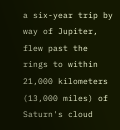a six-year trip by way of Jupiter, flew past the rings to within 21,000 kilometers (13,000 miles) of Saturn's cloud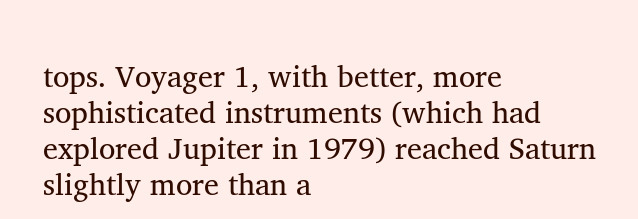tops. Voyager 1, with better, more sophisticated instruments (which had explored Jupiter in 1979) reached Saturn slightly more than a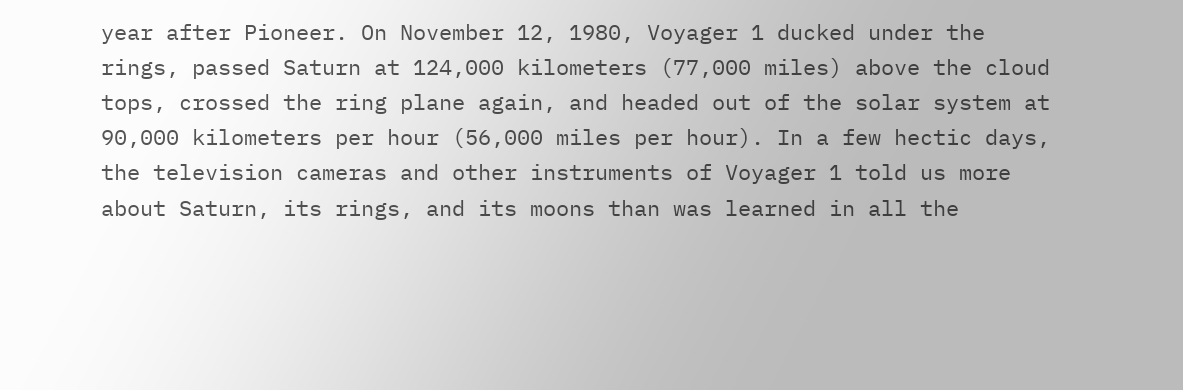year after Pioneer. On November 12, 1980, Voyager 1 ducked under the rings, passed Saturn at 124,000 kilometers (77,000 miles) above the cloud tops, crossed the ring plane again, and headed out of the solar system at 90,000 kilometers per hour (56,000 miles per hour). In a few hectic days, the television cameras and other instruments of Voyager 1 told us more about Saturn, its rings, and its moons than was learned in all the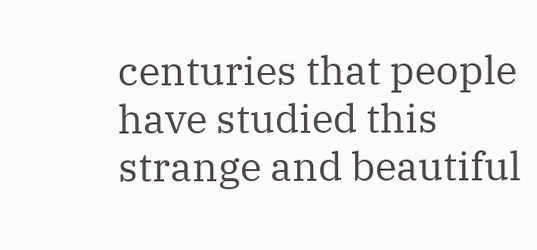centuries that people have studied this strange and beautiful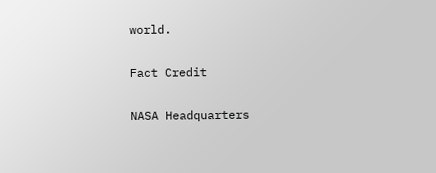world.

Fact Credit

NASA Headquarters